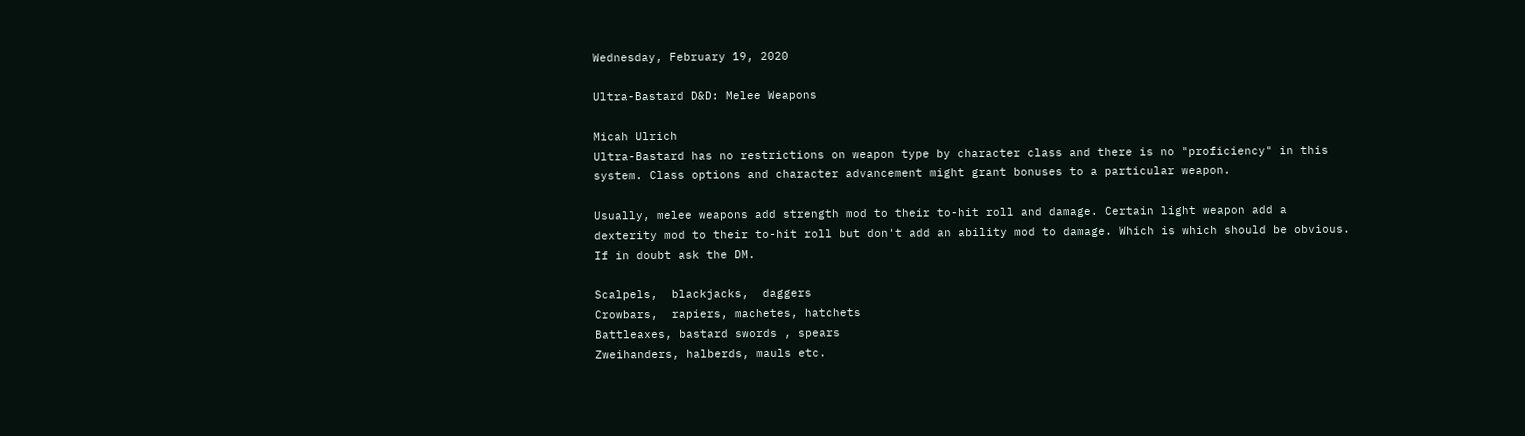Wednesday, February 19, 2020

Ultra-Bastard D&D: Melee Weapons

Micah Ulrich
Ultra-Bastard has no restrictions on weapon type by character class and there is no "proficiency" in this system. Class options and character advancement might grant bonuses to a particular weapon.

Usually, melee weapons add strength mod to their to-hit roll and damage. Certain light weapon add a dexterity mod to their to-hit roll but don't add an ability mod to damage. Which is which should be obvious. If in doubt ask the DM.

Scalpels,  blackjacks,  daggers
Crowbars,  rapiers, machetes, hatchets
Battleaxes, bastard swords , spears
Zweihanders, halberds, mauls etc.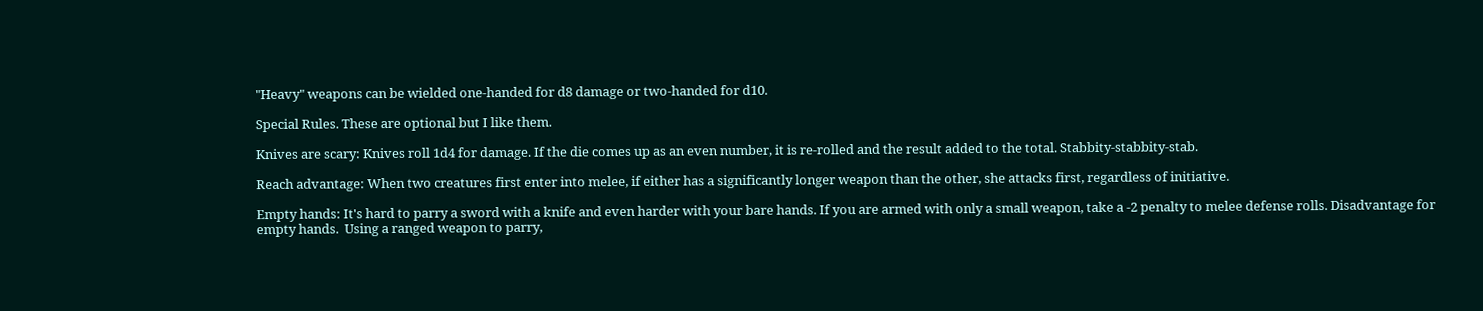"Heavy" weapons can be wielded one-handed for d8 damage or two-handed for d10.

Special Rules. These are optional but I like them.

Knives are scary: Knives roll 1d4 for damage. If the die comes up as an even number, it is re-rolled and the result added to the total. Stabbity-stabbity-stab.

Reach advantage: When two creatures first enter into melee, if either has a significantly longer weapon than the other, she attacks first, regardless of initiative.

Empty hands: It's hard to parry a sword with a knife and even harder with your bare hands. If you are armed with only a small weapon, take a -2 penalty to melee defense rolls. Disadvantage for empty hands.  Using a ranged weapon to parry,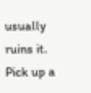usually ruins it. Pick up a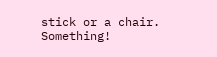stick or a chair. Something!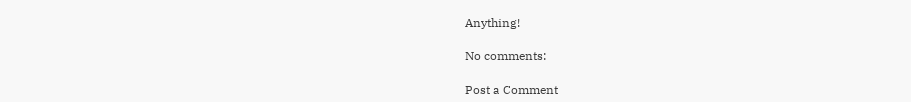Anything!

No comments:

Post a Comment